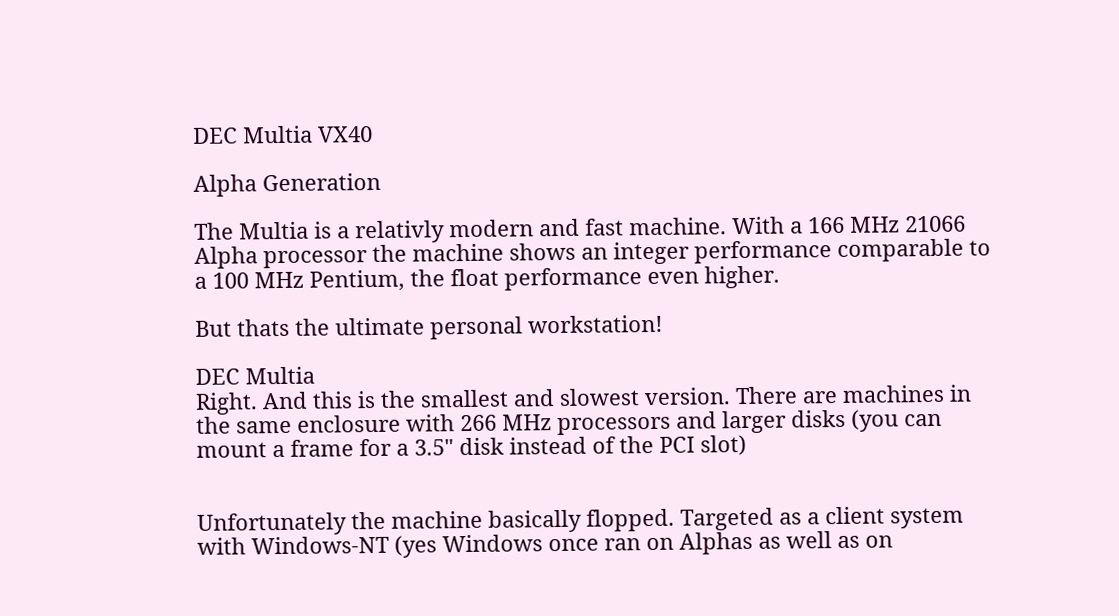DEC Multia VX40

Alpha Generation

The Multia is a relativly modern and fast machine. With a 166 MHz 21066 Alpha processor the machine shows an integer performance comparable to a 100 MHz Pentium, the float performance even higher.

But thats the ultimate personal workstation!

DEC Multia
Right. And this is the smallest and slowest version. There are machines in the same enclosure with 266 MHz processors and larger disks (you can mount a frame for a 3.5" disk instead of the PCI slot)


Unfortunately the machine basically flopped. Targeted as a client system with Windows-NT (yes Windows once ran on Alphas as well as on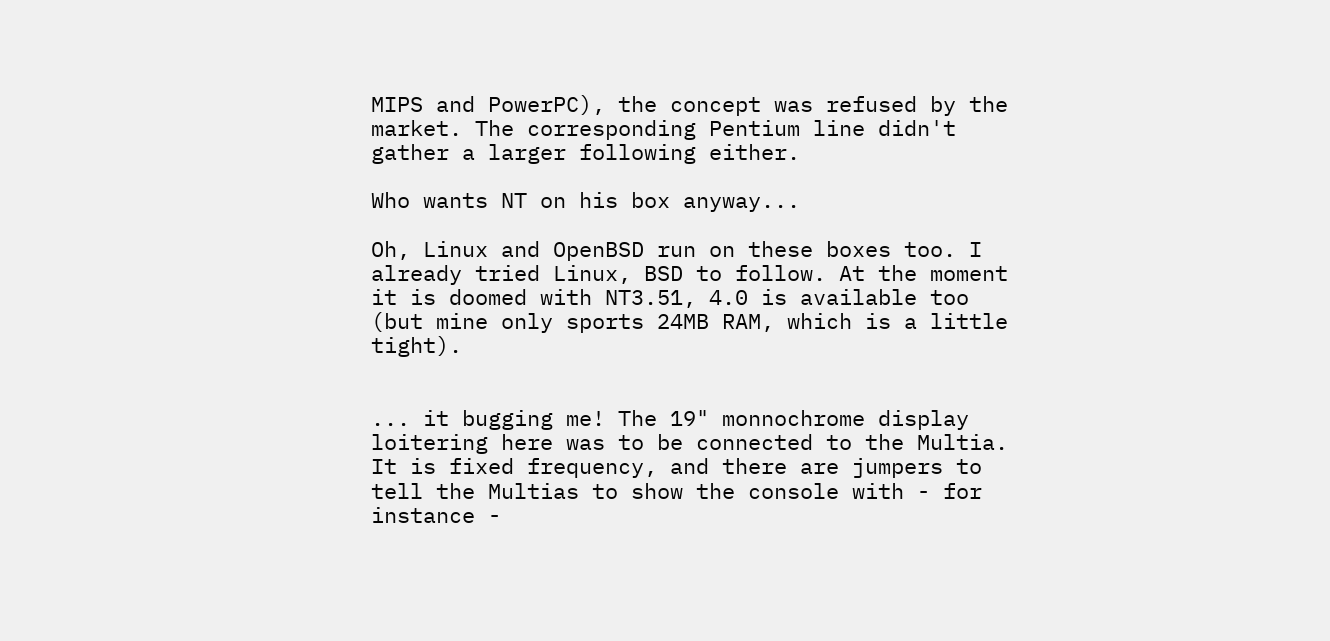MIPS and PowerPC), the concept was refused by the market. The corresponding Pentium line didn't gather a larger following either.

Who wants NT on his box anyway...

Oh, Linux and OpenBSD run on these boxes too. I already tried Linux, BSD to follow. At the moment it is doomed with NT3.51, 4.0 is available too (but mine only sports 24MB RAM, which is a little tight).


... it bugging me! The 19" monnochrome display loitering here was to be connected to the Multia. It is fixed frequency, and there are jumpers to tell the Multias to show the console with - for instance -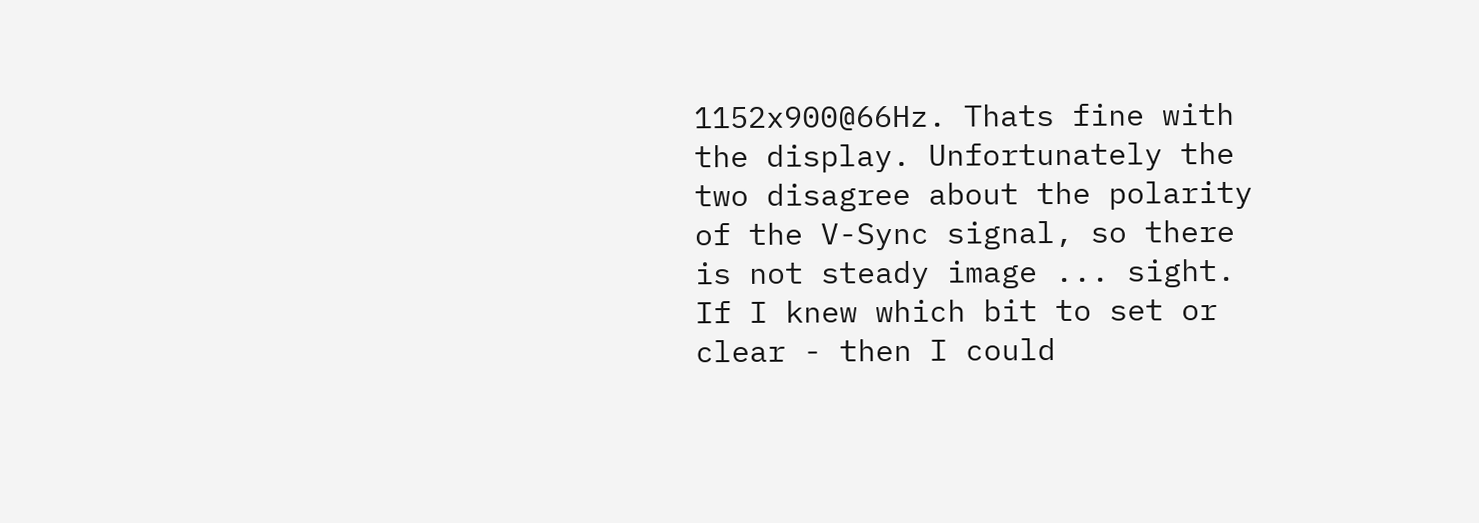1152x900@66Hz. Thats fine with the display. Unfortunately the two disagree about the polarity of the V-Sync signal, so there is not steady image ... sight. If I knew which bit to set or clear - then I could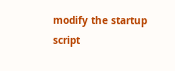modify the startup script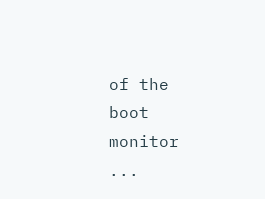of the boot monitor ...